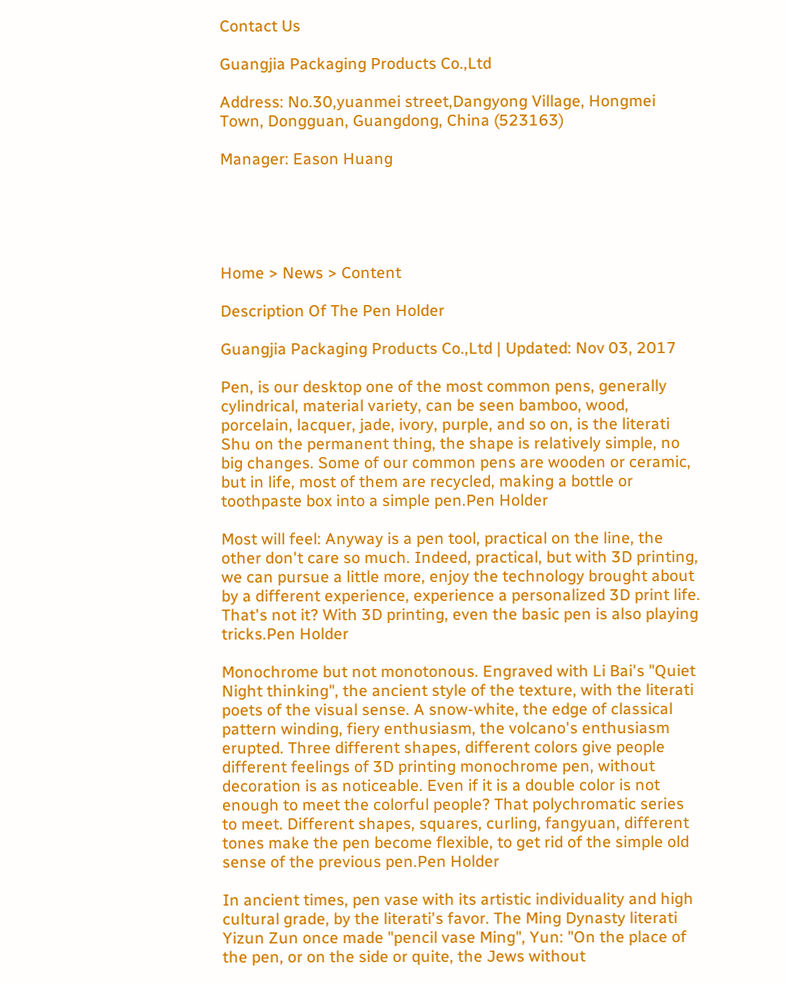Contact Us

Guangjia Packaging Products Co.,Ltd

Address: No.30,yuanmei street,Dangyong Village, Hongmei Town, Dongguan, Guangdong, China (523163)

Manager: Eason Huang





Home > News > Content

Description Of The Pen Holder

Guangjia Packaging Products Co.,Ltd | Updated: Nov 03, 2017

Pen, is our desktop one of the most common pens, generally cylindrical, material variety, can be seen bamboo, wood, porcelain, lacquer, jade, ivory, purple, and so on, is the literati Shu on the permanent thing, the shape is relatively simple, no big changes. Some of our common pens are wooden or ceramic, but in life, most of them are recycled, making a bottle or toothpaste box into a simple pen.Pen Holder

Most will feel: Anyway is a pen tool, practical on the line, the other don't care so much. Indeed, practical, but with 3D printing, we can pursue a little more, enjoy the technology brought about by a different experience, experience a personalized 3D print life. That's not it? With 3D printing, even the basic pen is also playing tricks.Pen Holder

Monochrome but not monotonous. Engraved with Li Bai's "Quiet Night thinking", the ancient style of the texture, with the literati poets of the visual sense. A snow-white, the edge of classical pattern winding, fiery enthusiasm, the volcano's enthusiasm erupted. Three different shapes, different colors give people different feelings of 3D printing monochrome pen, without decoration is as noticeable. Even if it is a double color is not enough to meet the colorful people? That polychromatic series to meet. Different shapes, squares, curling, fangyuan, different tones make the pen become flexible, to get rid of the simple old sense of the previous pen.Pen Holder

In ancient times, pen vase with its artistic individuality and high cultural grade, by the literati's favor. The Ming Dynasty literati Yizun Zun once made "pencil vase Ming", Yun: "On the place of the pen, or on the side or quite, the Jews without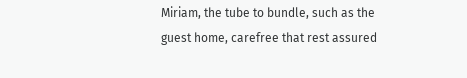Miriam, the tube to bundle, such as the guest home, carefree that rest assured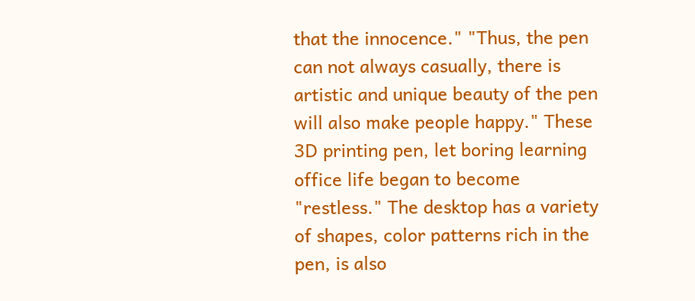that the innocence." "Thus, the pen can not always casually, there is artistic and unique beauty of the pen will also make people happy." These 3D printing pen, let boring learning office life began to become "restless." The desktop has a variety of shapes, color patterns rich in the pen, is also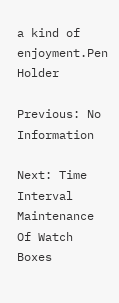a kind of enjoyment.Pen Holder

Previous: No Information

Next: Time Interval Maintenance Of Watch Boxes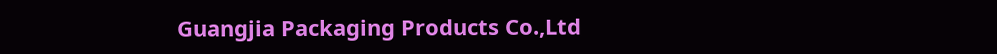Guangjia Packaging Products Co.,Ltd